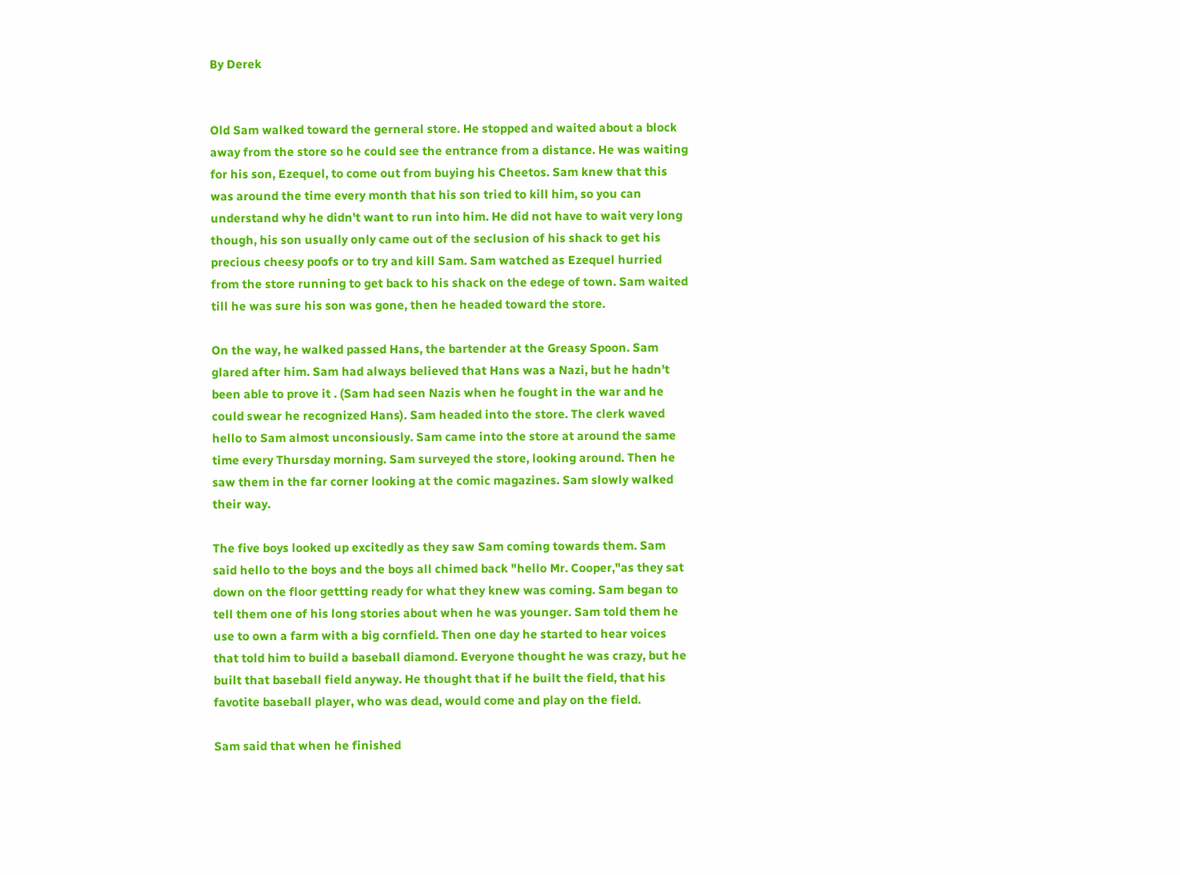By Derek


Old Sam walked toward the gerneral store. He stopped and waited about a block away from the store so he could see the entrance from a distance. He was waiting for his son, Ezequel, to come out from buying his Cheetos. Sam knew that this was around the time every month that his son tried to kill him, so you can understand why he didn't want to run into him. He did not have to wait very long though, his son usually only came out of the seclusion of his shack to get his precious cheesy poofs or to try and kill Sam. Sam watched as Ezequel hurried from the store running to get back to his shack on the edege of town. Sam waited till he was sure his son was gone, then he headed toward the store.

On the way, he walked passed Hans, the bartender at the Greasy Spoon. Sam glared after him. Sam had always believed that Hans was a Nazi, but he hadn't been able to prove it . (Sam had seen Nazis when he fought in the war and he could swear he recognized Hans). Sam headed into the store. The clerk waved hello to Sam almost unconsiously. Sam came into the store at around the same time every Thursday morning. Sam surveyed the store, looking around. Then he saw them in the far corner looking at the comic magazines. Sam slowly walked their way.

The five boys looked up excitedly as they saw Sam coming towards them. Sam said hello to the boys and the boys all chimed back "hello Mr. Cooper,"as they sat down on the floor gettting ready for what they knew was coming. Sam began to tell them one of his long stories about when he was younger. Sam told them he use to own a farm with a big cornfield. Then one day he started to hear voices that told him to build a baseball diamond. Everyone thought he was crazy, but he built that baseball field anyway. He thought that if he built the field, that his favotite baseball player, who was dead, would come and play on the field.

Sam said that when he finished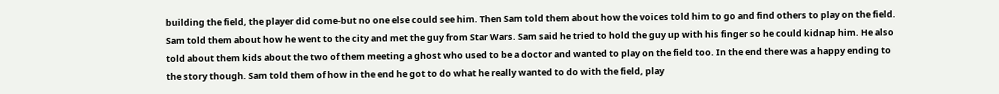building the field, the player did come-but no one else could see him. Then Sam told them about how the voices told him to go and find others to play on the field. Sam told them about how he went to the city and met the guy from Star Wars. Sam said he tried to hold the guy up with his finger so he could kidnap him. He also told about them kids about the two of them meeting a ghost who used to be a doctor and wanted to play on the field too. In the end there was a happy ending to the story though. Sam told them of how in the end he got to do what he really wanted to do with the field, play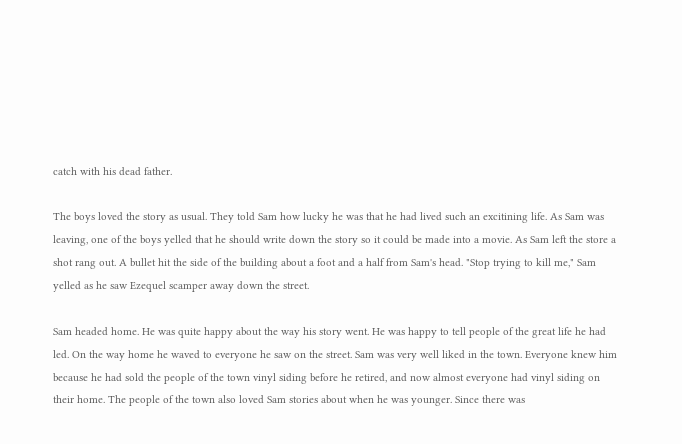catch with his dead father.

The boys loved the story as usual. They told Sam how lucky he was that he had lived such an excitining life. As Sam was leaving, one of the boys yelled that he should write down the story so it could be made into a movie. As Sam left the store a shot rang out. A bullet hit the side of the building about a foot and a half from Sam's head. "Stop trying to kill me," Sam yelled as he saw Ezequel scamper away down the street.

Sam headed home. He was quite happy about the way his story went. He was happy to tell people of the great life he had led. On the way home he waved to everyone he saw on the street. Sam was very well liked in the town. Everyone knew him because he had sold the people of the town vinyl siding before he retired, and now almost everyone had vinyl siding on their home. The people of the town also loved Sam stories about when he was younger. Since there was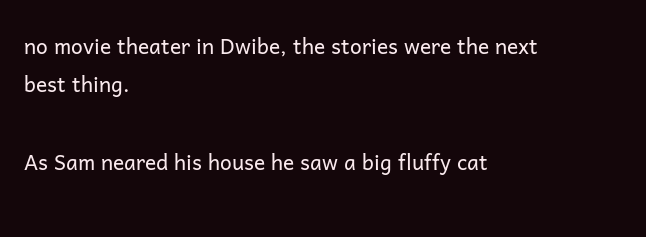no movie theater in Dwibe, the stories were the next best thing.

As Sam neared his house he saw a big fluffy cat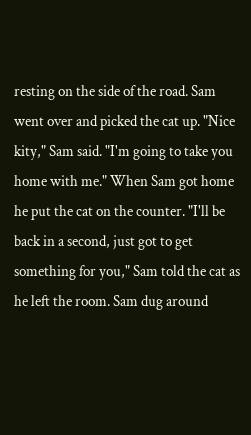resting on the side of the road. Sam went over and picked the cat up. "Nice kity," Sam said. "I'm going to take you home with me." When Sam got home he put the cat on the counter. "I'll be back in a second, just got to get something for you," Sam told the cat as he left the room. Sam dug around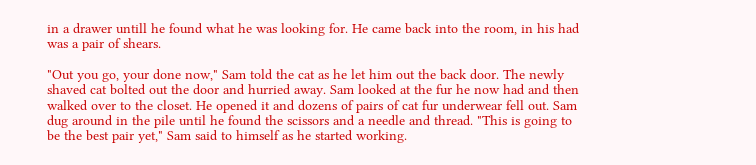in a drawer untill he found what he was looking for. He came back into the room, in his had was a pair of shears.

"Out you go, your done now," Sam told the cat as he let him out the back door. The newly shaved cat bolted out the door and hurried away. Sam looked at the fur he now had and then walked over to the closet. He opened it and dozens of pairs of cat fur underwear fell out. Sam dug around in the pile until he found the scissors and a needle and thread. "This is going to be the best pair yet," Sam said to himself as he started working.